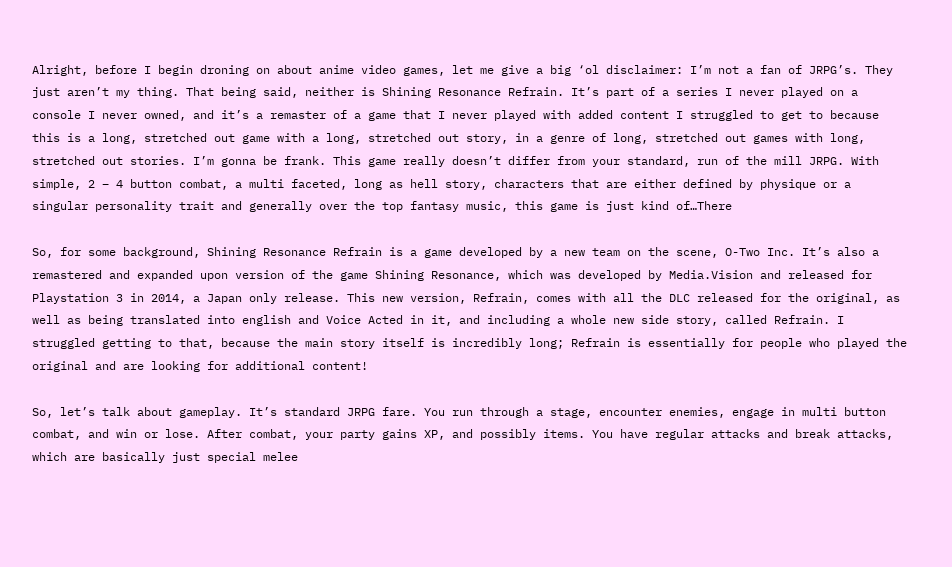Alright, before I begin droning on about anime video games, let me give a big ‘ol disclaimer: I’m not a fan of JRPG’s. They just aren’t my thing. That being said, neither is Shining Resonance Refrain. It’s part of a series I never played on a console I never owned, and it’s a remaster of a game that I never played with added content I struggled to get to because this is a long, stretched out game with a long, stretched out story, in a genre of long, stretched out games with long, stretched out stories. I’m gonna be frank. This game really doesn’t differ from your standard, run of the mill JRPG. With simple, 2 – 4 button combat, a multi faceted, long as hell story, characters that are either defined by physique or a singular personality trait and generally over the top fantasy music, this game is just kind of…There

So, for some background, Shining Resonance Refrain is a game developed by a new team on the scene, O-Two Inc. It’s also a remastered and expanded upon version of the game Shining Resonance, which was developed by Media.Vision and released for Playstation 3 in 2014, a Japan only release. This new version, Refrain, comes with all the DLC released for the original, as well as being translated into english and Voice Acted in it, and including a whole new side story, called Refrain. I struggled getting to that, because the main story itself is incredibly long; Refrain is essentially for people who played the original and are looking for additional content!

So, let’s talk about gameplay. It’s standard JRPG fare. You run through a stage, encounter enemies, engage in multi button combat, and win or lose. After combat, your party gains XP, and possibly items. You have regular attacks and break attacks, which are basically just special melee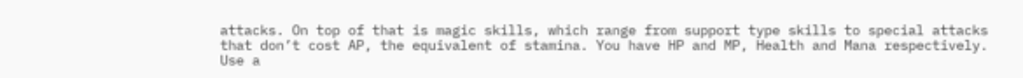attacks. On top of that is magic skills, which range from support type skills to special attacks that don’t cost AP, the equivalent of stamina. You have HP and MP, Health and Mana respectively. Use a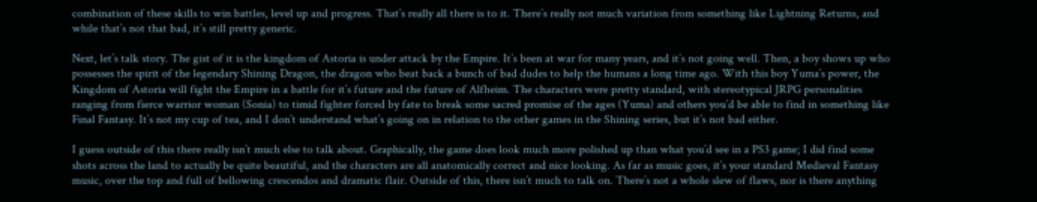combination of these skills to win battles, level up and progress. That’s really all there is to it. There’s really not much variation from something like Lightning Returns, and while that’s not that bad, it’s still pretty generic.

Next, let’s talk story. The gist of it is the kingdom of Astoria is under attack by the Empire. It’s been at war for many years, and it’s not going well. Then, a boy shows up who possesses the spirit of the legendary Shining Dragon, the dragon who beat back a bunch of bad dudes to help the humans a long time ago. With this boy Yuma’s power, the Kingdom of Astoria will fight the Empire in a battle for it’s future and the future of Alfheim. The characters were pretty standard, with stereotypical JRPG personalities ranging from fierce warrior woman (Sonia) to timid fighter forced by fate to break some sacred promise of the ages (Yuma) and others you’d be able to find in something like Final Fantasy. It’s not my cup of tea, and I don’t understand what’s going on in relation to the other games in the Shining series, but it’s not bad either.

I guess outside of this there really isn’t much else to talk about. Graphically, the game does look much more polished up than what you’d see in a PS3 game; I did find some shots across the land to actually be quite beautiful, and the characters are all anatomically correct and nice looking. As far as music goes, it’s your standard Medieval Fantasy music, over the top and full of bellowing crescendos and dramatic flair. Outside of this, there isn’t much to talk on. There’s not a whole slew of flaws, nor is there anything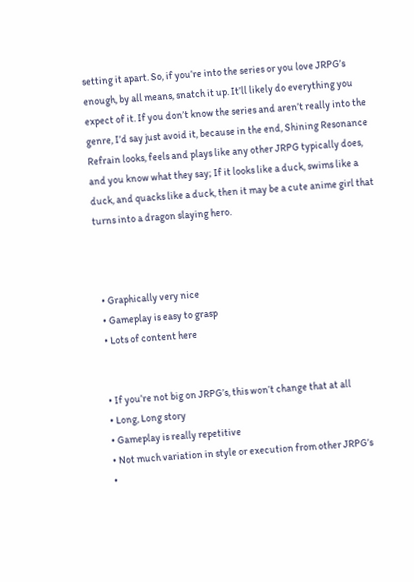setting it apart. So, if you’re into the series or you love JRPG’s enough, by all means, snatch it up. It’ll likely do everything you expect of it. If you don’t know the series and aren’t really into the genre, I’d say just avoid it, because in the end, Shining Resonance Refrain looks, feels and plays like any other JRPG typically does, and you know what they say; If it looks like a duck, swims like a duck, and quacks like a duck, then it may be a cute anime girl that turns into a dragon slaying hero.



  • Graphically very nice
  • Gameplay is easy to grasp
  • Lots of content here


  • If you’re not big on JRPG’s, this won’t change that at all
  • Long, Long story
  • Gameplay is really repetitive
  • Not much variation in style or execution from other JRPG’s
  •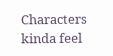Characters kinda feel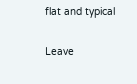flat and typical

Leave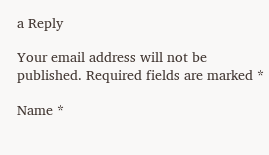a Reply

Your email address will not be published. Required fields are marked *

Name *